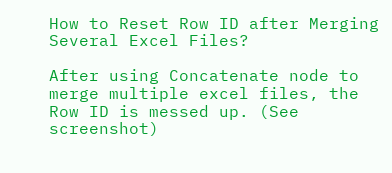How to Reset Row ID after Merging Several Excel Files?

After using Concatenate node to merge multiple excel files, the Row ID is messed up. (See screenshot)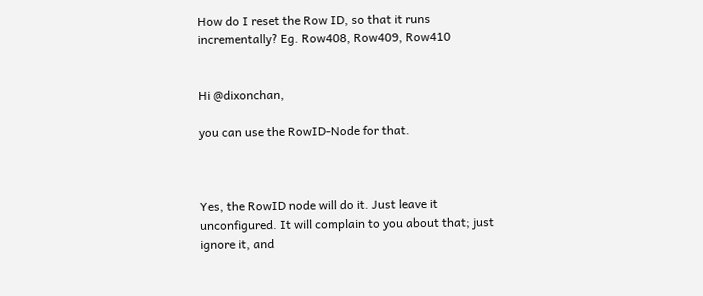How do I reset the Row ID, so that it runs incrementally? Eg. Row408, Row409, Row410


Hi @dixonchan,

you can use the RowID-Node for that.



Yes, the RowID node will do it. Just leave it unconfigured. It will complain to you about that; just ignore it, and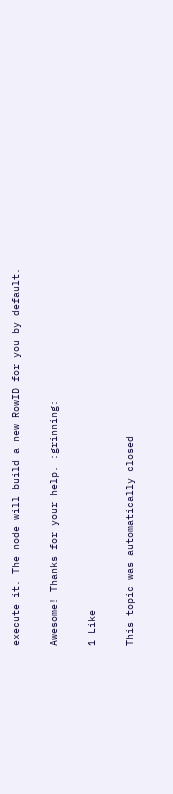execute it. The node will build a new RowID for you by default.

Awesome! Thanks for your help. :grinning:

1 Like

This topic was automatically closed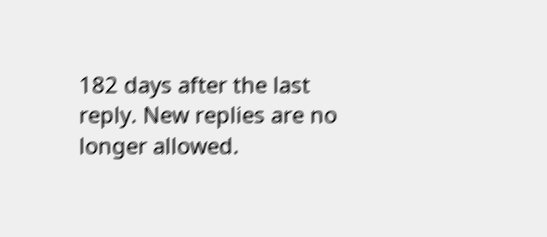182 days after the last reply. New replies are no longer allowed.